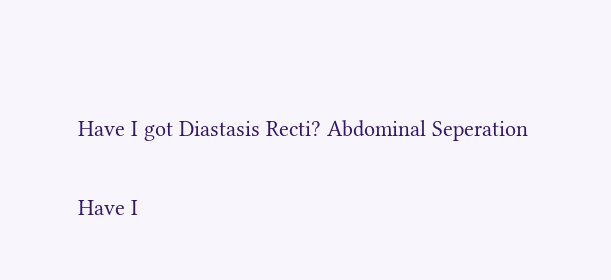Have I got Diastasis Recti? Abdominal Seperation

Have I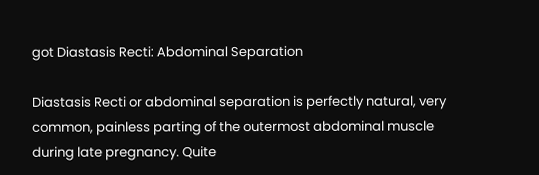got Diastasis Recti: Abdominal Separation

Diastasis Recti or abdominal separation is perfectly natural, very common, painless parting of the outermost abdominal muscle during late pregnancy. Quite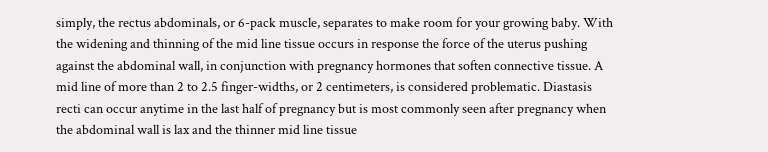simply, the rectus abdominals, or 6-pack muscle, separates to make room for your growing baby. With the widening and thinning of the mid line tissue occurs in response the force of the uterus pushing against the abdominal wall, in conjunction with pregnancy hormones that soften connective tissue. A mid line of more than 2 to 2.5 finger-widths, or 2 centimeters, is considered problematic. Diastasis recti can occur anytime in the last half of pregnancy but is most commonly seen after pregnancy when the abdominal wall is lax and the thinner mid line tissue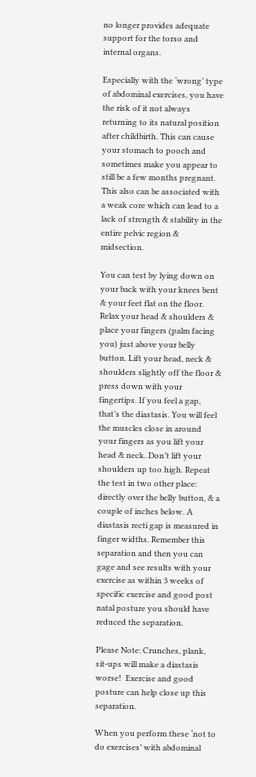no longer provides adequate support for the torso and internal organs.

Especially with the ‘wrong’ type of abdominal exercises, you have the risk of it not always returning to its natural position after childbirth. This can cause  your stomach to pooch and sometimes make you appear to still be a few months pregnant. This also can be associated with a weak core which can lead to a lack of strength & stability in the entire pelvic region & midsection.

You can test by lying down on your back with your knees bent & your feet flat on the floor. Relax your head & shoulders & place your fingers (palm facing you) just above your belly button. Lift your head, neck & shoulders slightly off the floor & press down with your fingertips. If you feel a gap, that’s the diastasis. You will feel the muscles close in around your fingers as you lift your head & neck. Don’t lift your shoulders up too high. Repeat the test in two other place: directly over the belly button, & a couple of inches below. A diastasis recti gap is measured in finger widths. Remember this separation and then you can gage and see results with your exercise as within 3 weeks of specific exercise and good post natal posture you should have reduced the separation.

Please Note: Crunches, plank, sit-ups will make a diastasis worse!  Exercise and good posture can help close up this separation.

When you perform these ‘not to do exercises’ with abdominal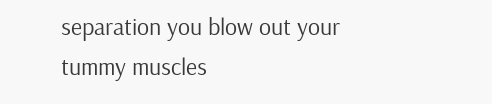separation you blow out your tummy muscles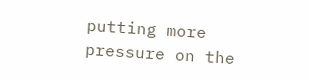putting more pressure on the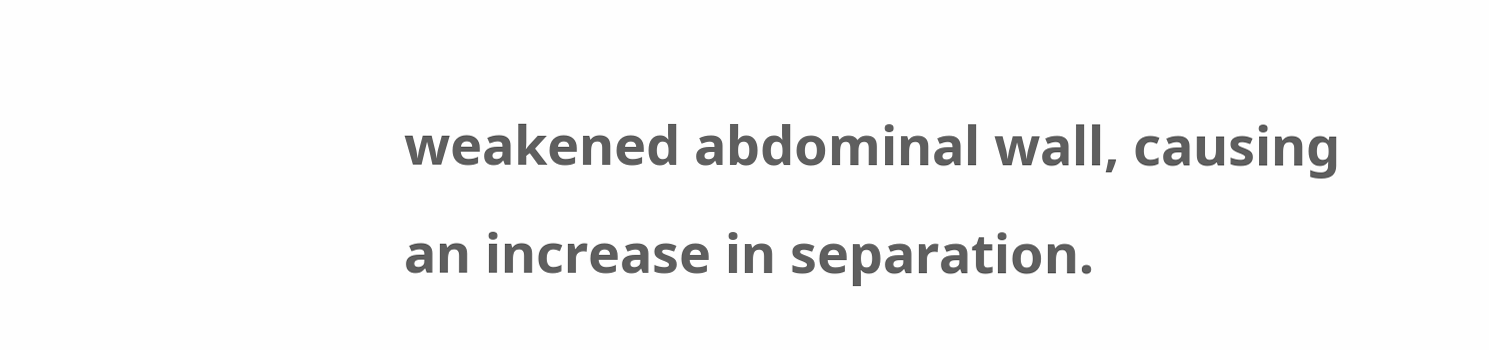weakened abdominal wall, causing an increase in separation.